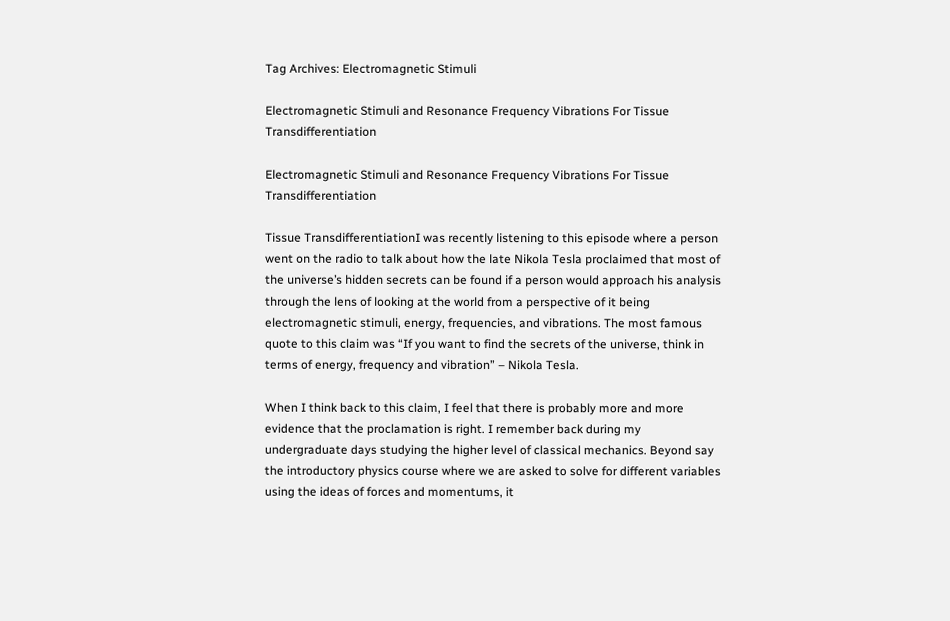Tag Archives: Electromagnetic Stimuli

Electromagnetic Stimuli and Resonance Frequency Vibrations For Tissue Transdifferentiation

Electromagnetic Stimuli and Resonance Frequency Vibrations For Tissue Transdifferentiation

Tissue TransdifferentiationI was recently listening to this episode where a person went on the radio to talk about how the late Nikola Tesla proclaimed that most of the universe’s hidden secrets can be found if a person would approach his analysis through the lens of looking at the world from a perspective of it being electromagnetic stimuli, energy, frequencies, and vibrations. The most famous quote to this claim was “If you want to find the secrets of the universe, think in terms of energy, frequency and vibration” – Nikola Tesla.

When I think back to this claim, I feel that there is probably more and more evidence that the proclamation is right. I remember back during my undergraduate days studying the higher level of classical mechanics. Beyond say the introductory physics course where we are asked to solve for different variables using the ideas of forces and momentums, it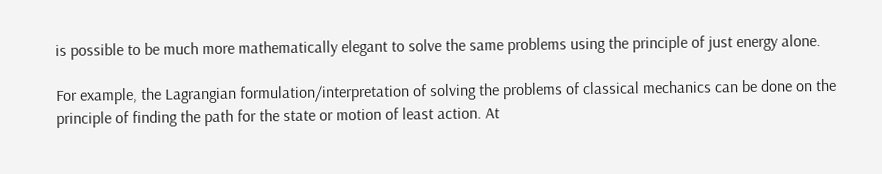is possible to be much more mathematically elegant to solve the same problems using the principle of just energy alone.

For example, the Lagrangian formulation/interpretation of solving the problems of classical mechanics can be done on the principle of finding the path for the state or motion of least action. At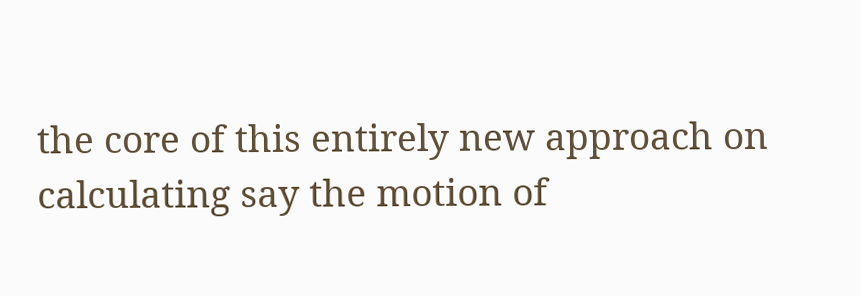the core of this entirely new approach on calculating say the motion of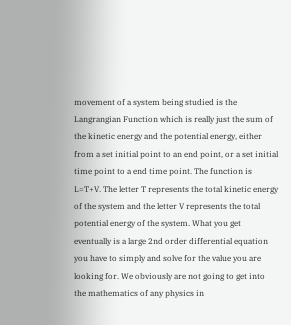movement of a system being studied is the Langrangian Function which is really just the sum of the kinetic energy and the potential energy, either from a set initial point to an end point, or a set initial time point to a end time point. The function is L=T+V. The letter T represents the total kinetic energy of the system and the letter V represents the total potential energy of the system. What you get eventually is a large 2nd order differential equation you have to simply and solve for the value you are looking for. We obviously are not going to get into the mathematics of any physics in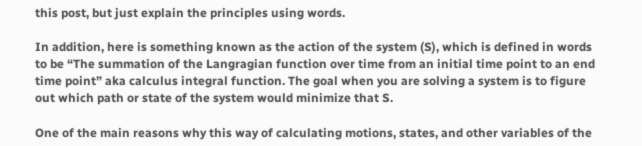this post, but just explain the principles using words.

In addition, here is something known as the action of the system (S), which is defined in words to be “The summation of the Langragian function over time from an initial time point to an end time point” aka calculus integral function. The goal when you are solving a system is to figure out which path or state of the system would minimize that S.

One of the main reasons why this way of calculating motions, states, and other variables of the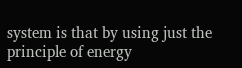system is that by using just the principle of energy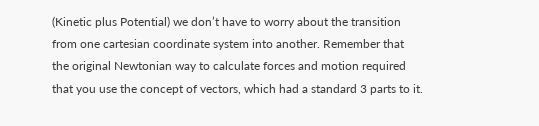(Kinetic plus Potential) we don’t have to worry about the transition from one cartesian coordinate system into another. Remember that the original Newtonian way to calculate forces and motion required that you use the concept of vectors, which had a standard 3 parts to it.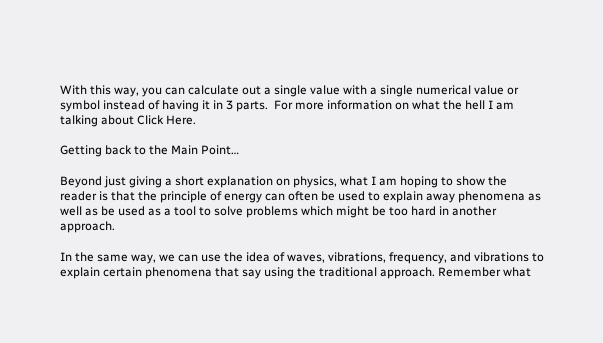With this way, you can calculate out a single value with a single numerical value or symbol instead of having it in 3 parts.  For more information on what the hell I am talking about Click Here.

Getting back to the Main Point…

Beyond just giving a short explanation on physics, what I am hoping to show the reader is that the principle of energy can often be used to explain away phenomena as well as be used as a tool to solve problems which might be too hard in another approach.

In the same way, we can use the idea of waves, vibrations, frequency, and vibrations to explain certain phenomena that say using the traditional approach. Remember what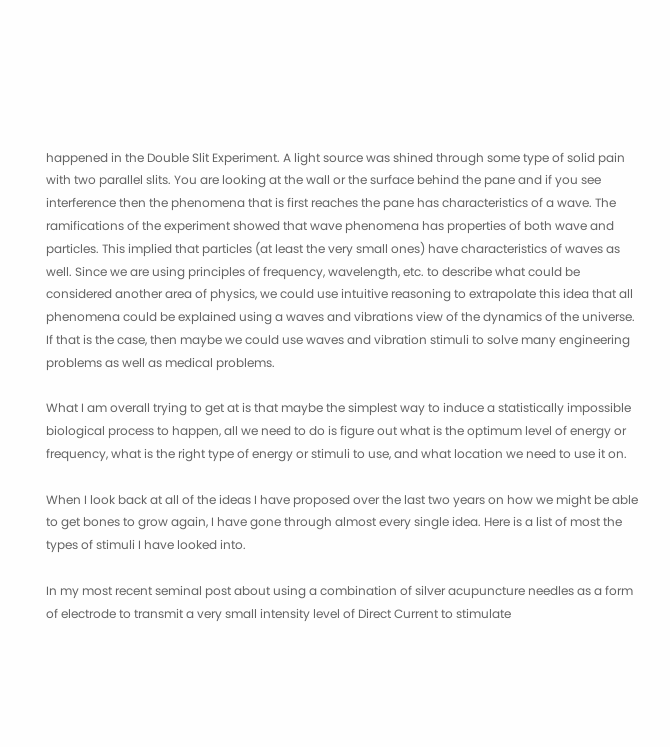happened in the Double Slit Experiment. A light source was shined through some type of solid pain with two parallel slits. You are looking at the wall or the surface behind the pane and if you see interference then the phenomena that is first reaches the pane has characteristics of a wave. The ramifications of the experiment showed that wave phenomena has properties of both wave and particles. This implied that particles (at least the very small ones) have characteristics of waves as well. Since we are using principles of frequency, wavelength, etc. to describe what could be considered another area of physics, we could use intuitive reasoning to extrapolate this idea that all phenomena could be explained using a waves and vibrations view of the dynamics of the universe. If that is the case, then maybe we could use waves and vibration stimuli to solve many engineering problems as well as medical problems.

What I am overall trying to get at is that maybe the simplest way to induce a statistically impossible biological process to happen, all we need to do is figure out what is the optimum level of energy or frequency, what is the right type of energy or stimuli to use, and what location we need to use it on.

When I look back at all of the ideas I have proposed over the last two years on how we might be able to get bones to grow again, I have gone through almost every single idea. Here is a list of most the types of stimuli I have looked into.

In my most recent seminal post about using a combination of silver acupuncture needles as a form of electrode to transmit a very small intensity level of Direct Current to stimulate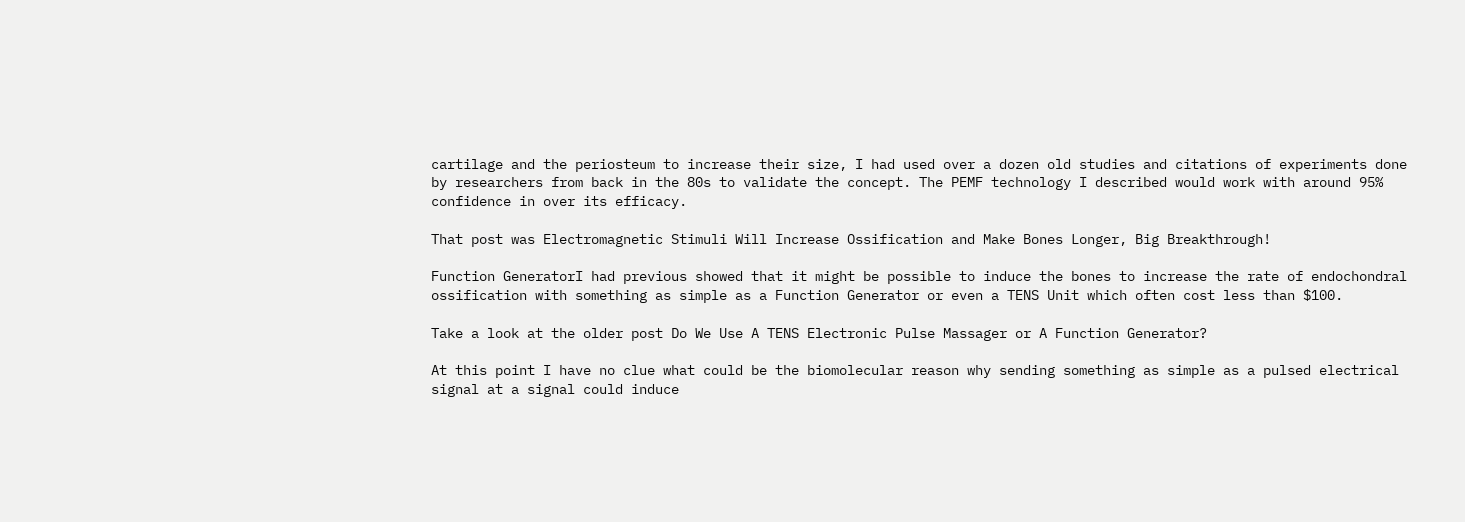cartilage and the periosteum to increase their size, I had used over a dozen old studies and citations of experiments done by researchers from back in the 80s to validate the concept. The PEMF technology I described would work with around 95% confidence in over its efficacy.

That post was Electromagnetic Stimuli Will Increase Ossification and Make Bones Longer, Big Breakthrough!

Function GeneratorI had previous showed that it might be possible to induce the bones to increase the rate of endochondral ossification with something as simple as a Function Generator or even a TENS Unit which often cost less than $100.

Take a look at the older post Do We Use A TENS Electronic Pulse Massager or A Function Generator?

At this point I have no clue what could be the biomolecular reason why sending something as simple as a pulsed electrical signal at a signal could induce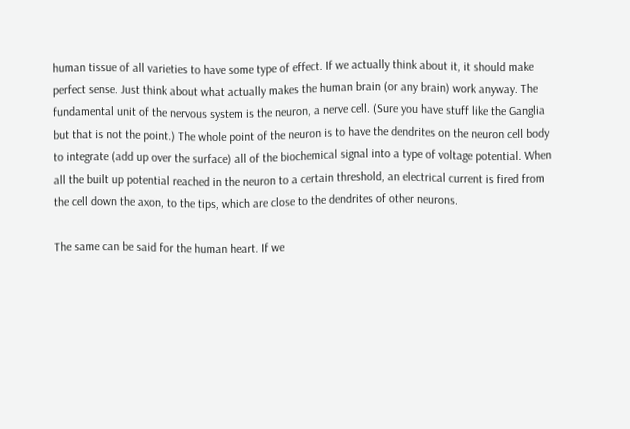human tissue of all varieties to have some type of effect. If we actually think about it, it should make perfect sense. Just think about what actually makes the human brain (or any brain) work anyway. The fundamental unit of the nervous system is the neuron, a nerve cell. (Sure you have stuff like the Ganglia but that is not the point.) The whole point of the neuron is to have the dendrites on the neuron cell body to integrate (add up over the surface) all of the biochemical signal into a type of voltage potential. When all the built up potential reached in the neuron to a certain threshold, an electrical current is fired from the cell down the axon, to the tips, which are close to the dendrites of other neurons.

The same can be said for the human heart. If we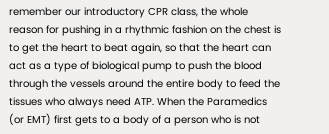remember our introductory CPR class, the whole reason for pushing in a rhythmic fashion on the chest is to get the heart to beat again, so that the heart can act as a type of biological pump to push the blood through the vessels around the entire body to feed the tissues who always need ATP. When the Paramedics (or EMT) first gets to a body of a person who is not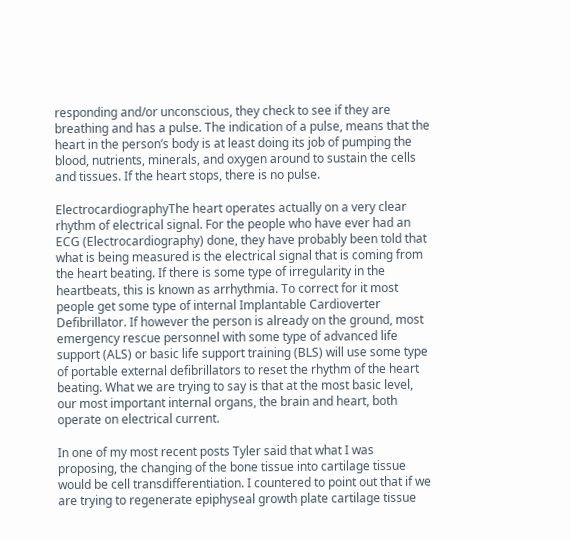responding and/or unconscious, they check to see if they are breathing and has a pulse. The indication of a pulse, means that the heart in the person’s body is at least doing its job of pumping the blood, nutrients, minerals, and oxygen around to sustain the cells and tissues. If the heart stops, there is no pulse.

ElectrocardiographyThe heart operates actually on a very clear rhythm of electrical signal. For the people who have ever had an ECG (Electrocardiography) done, they have probably been told that what is being measured is the electrical signal that is coming from the heart beating. If there is some type of irregularity in the heartbeats, this is known as arrhythmia. To correct for it most people get some type of internal Implantable Cardioverter Defibrillator. If however the person is already on the ground, most emergency rescue personnel with some type of advanced life support (ALS) or basic life support training (BLS) will use some type of portable external defibrillators to reset the rhythm of the heart beating. What we are trying to say is that at the most basic level, our most important internal organs, the brain and heart, both operate on electrical current.

In one of my most recent posts Tyler said that what I was proposing, the changing of the bone tissue into cartilage tissue would be cell transdifferentiation. I countered to point out that if we are trying to regenerate epiphyseal growth plate cartilage tissue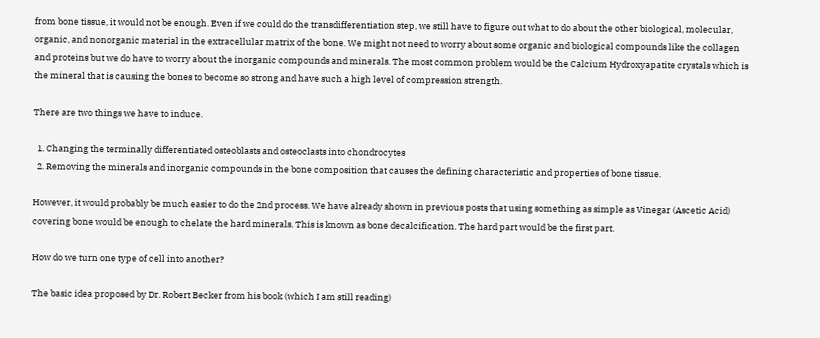from bone tissue, it would not be enough. Even if we could do the transdifferentiation step, we still have to figure out what to do about the other biological, molecular, organic, and nonorganic material in the extracellular matrix of the bone. We might not need to worry about some organic and biological compounds like the collagen and proteins but we do have to worry about the inorganic compounds and minerals. The most common problem would be the Calcium Hydroxyapatite crystals which is the mineral that is causing the bones to become so strong and have such a high level of compression strength.

There are two things we have to induce.

  1. Changing the terminally differentiated osteoblasts and osteoclasts into chondrocytes
  2. Removing the minerals and inorganic compounds in the bone composition that causes the defining characteristic and properties of bone tissue.

However, it would probably be much easier to do the 2nd process. We have already shown in previous posts that using something as simple as Vinegar (Ascetic Acid) covering bone would be enough to chelate the hard minerals. This is known as bone decalcification. The hard part would be the first part.

How do we turn one type of cell into another?

The basic idea proposed by Dr. Robert Becker from his book (which I am still reading)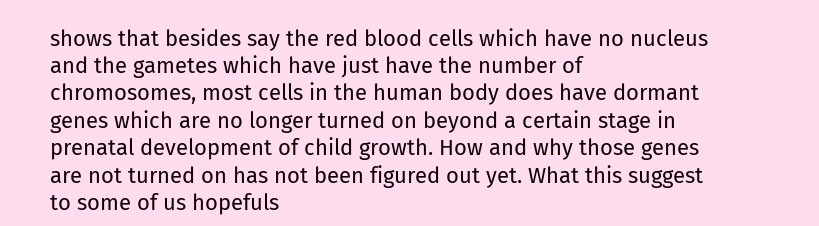shows that besides say the red blood cells which have no nucleus and the gametes which have just have the number of chromosomes, most cells in the human body does have dormant genes which are no longer turned on beyond a certain stage in prenatal development of child growth. How and why those genes are not turned on has not been figured out yet. What this suggest to some of us hopefuls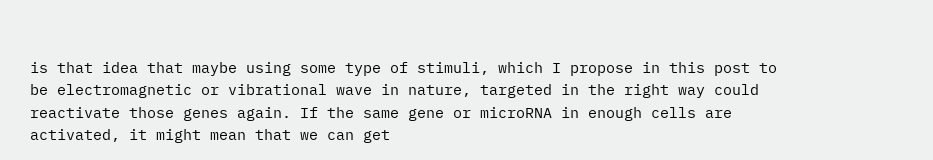is that idea that maybe using some type of stimuli, which I propose in this post to be electromagnetic or vibrational wave in nature, targeted in the right way could reactivate those genes again. If the same gene or microRNA in enough cells are activated, it might mean that we can get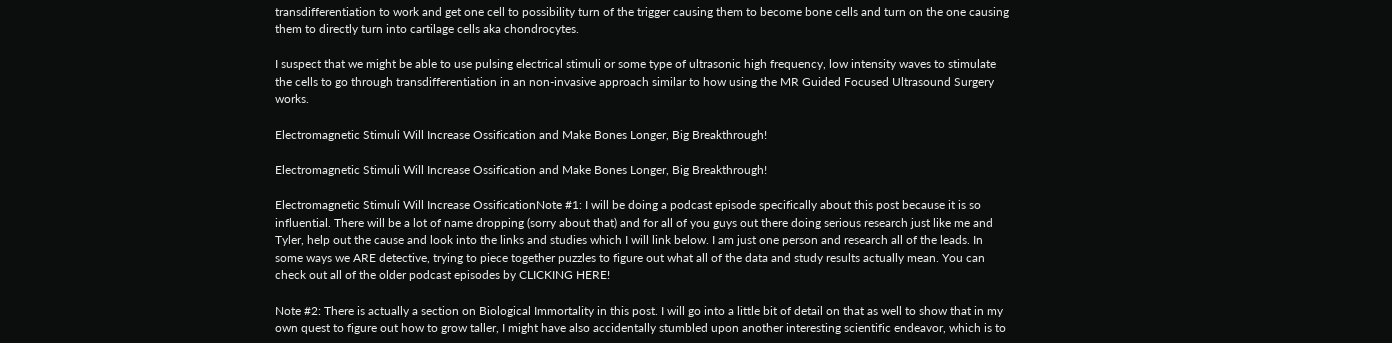transdifferentiation to work and get one cell to possibility turn of the trigger causing them to become bone cells and turn on the one causing them to directly turn into cartilage cells aka chondrocytes.

I suspect that we might be able to use pulsing electrical stimuli or some type of ultrasonic high frequency, low intensity waves to stimulate the cells to go through transdifferentiation in an non-invasive approach similar to how using the MR Guided Focused Ultrasound Surgery works.

Electromagnetic Stimuli Will Increase Ossification and Make Bones Longer, Big Breakthrough!

Electromagnetic Stimuli Will Increase Ossification and Make Bones Longer, Big Breakthrough!

Electromagnetic Stimuli Will Increase OssificationNote #1: I will be doing a podcast episode specifically about this post because it is so influential. There will be a lot of name dropping (sorry about that) and for all of you guys out there doing serious research just like me and Tyler, help out the cause and look into the links and studies which I will link below. I am just one person and research all of the leads. In some ways we ARE detective, trying to piece together puzzles to figure out what all of the data and study results actually mean. You can check out all of the older podcast episodes by CLICKING HERE!

Note #2: There is actually a section on Biological Immortality in this post. I will go into a little bit of detail on that as well to show that in my own quest to figure out how to grow taller, I might have also accidentally stumbled upon another interesting scientific endeavor, which is to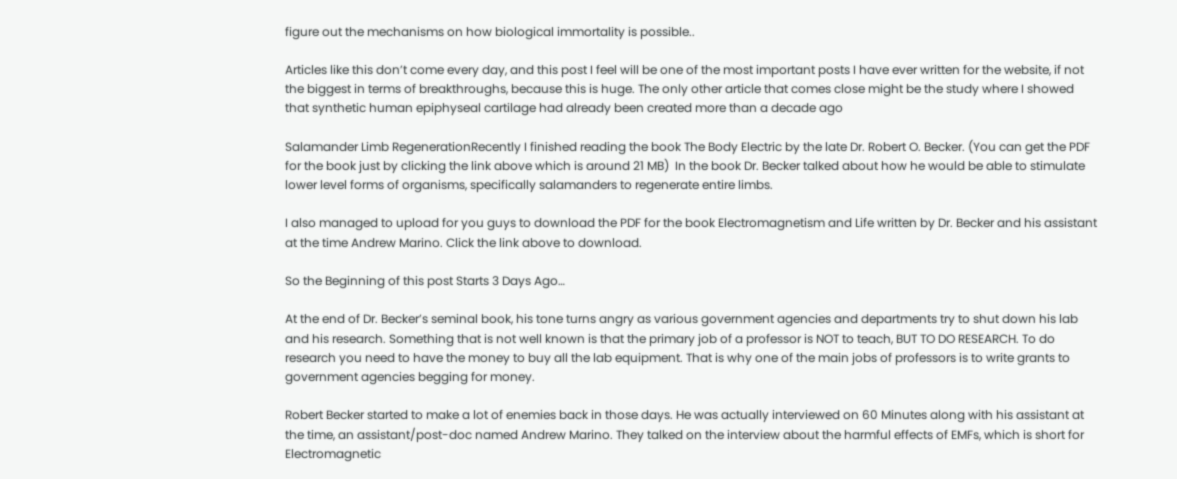figure out the mechanisms on how biological immortality is possible..

Articles like this don’t come every day, and this post I feel will be one of the most important posts I have ever written for the website, if not the biggest in terms of breakthroughs, because this is huge. The only other article that comes close might be the study where I showed that synthetic human epiphyseal cartilage had already been created more than a decade ago

Salamander Limb RegenerationRecently I finished reading the book The Body Electric by the late Dr. Robert O. Becker. (You can get the PDF for the book just by clicking the link above which is around 21 MB)  In the book Dr. Becker talked about how he would be able to stimulate lower level forms of organisms, specifically salamanders to regenerate entire limbs.

I also managed to upload for you guys to download the PDF for the book Electromagnetism and Life written by Dr. Becker and his assistant at the time Andrew Marino. Click the link above to download.

So the Beginning of this post Starts 3 Days Ago…

At the end of Dr. Becker’s seminal book, his tone turns angry as various government agencies and departments try to shut down his lab and his research. Something that is not well known is that the primary job of a professor is NOT to teach, BUT TO DO RESEARCH. To do research you need to have the money to buy all the lab equipment. That is why one of the main jobs of professors is to write grants to government agencies begging for money.

Robert Becker started to make a lot of enemies back in those days. He was actually interviewed on 60 Minutes along with his assistant at the time, an assistant/post-doc named Andrew Marino. They talked on the interview about the harmful effects of EMFs, which is short for Electromagnetic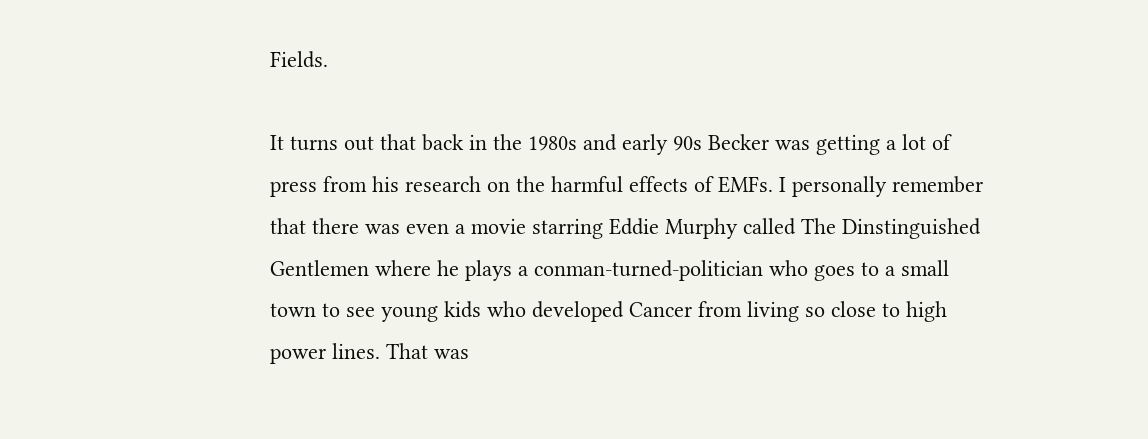Fields.

It turns out that back in the 1980s and early 90s Becker was getting a lot of press from his research on the harmful effects of EMFs. I personally remember that there was even a movie starring Eddie Murphy called The Dinstinguished Gentlemen where he plays a conman-turned-politician who goes to a small town to see young kids who developed Cancer from living so close to high power lines. That was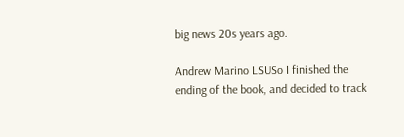big news 20s years ago.

Andrew Marino LSUSo I finished the ending of the book, and decided to track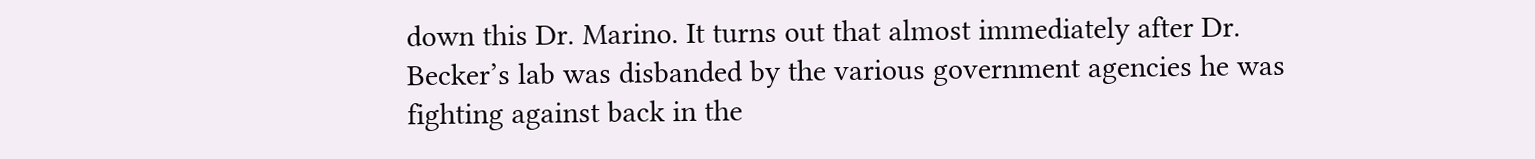down this Dr. Marino. It turns out that almost immediately after Dr. Becker’s lab was disbanded by the various government agencies he was fighting against back in the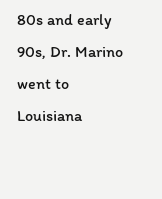80s and early 90s, Dr. Marino went to Louisiana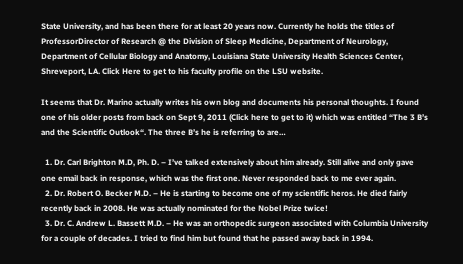State University, and has been there for at least 20 years now. Currently he holds the titles of ProfessorDirector of Research @ the Division of Sleep Medicine, Department of Neurology, Department of Cellular Biology and Anatomy, Louisiana State University Health Sciences Center, Shreveport, LA. Click Here to get to his faculty profile on the LSU website.

It seems that Dr. Marino actually writes his own blog and documents his personal thoughts. I found one of his older posts from back on Sept 9, 2011 (Click here to get to it) which was entitled “The 3 B’s and the Scientific Outlook“. The three B’s he is referring to are…

  1. Dr. Carl Brighton M.D, Ph. D. – I’ve talked extensively about him already. Still alive and only gave one email back in response, which was the first one. Never responded back to me ever again.
  2. Dr. Robert O. Becker M.D. – He is starting to become one of my scientific heros. He died fairly recently back in 2008. He was actually nominated for the Nobel Prize twice!
  3. Dr. C. Andrew L. Bassett M.D. – He was an orthopedic surgeon associated with Columbia University for a couple of decades. I tried to find him but found that he passed away back in 1994.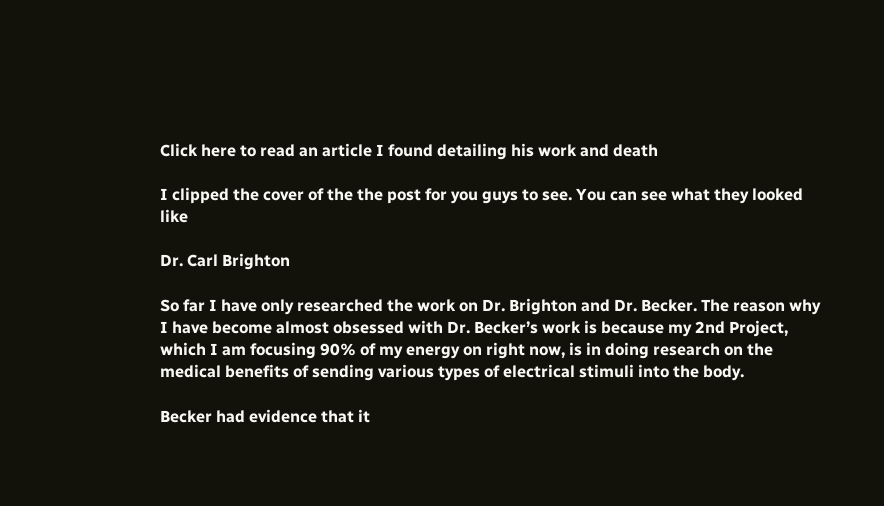Click here to read an article I found detailing his work and death

I clipped the cover of the the post for you guys to see. You can see what they looked like

Dr. Carl Brighton

So far I have only researched the work on Dr. Brighton and Dr. Becker. The reason why I have become almost obsessed with Dr. Becker’s work is because my 2nd Project, which I am focusing 90% of my energy on right now, is in doing research on the medical benefits of sending various types of electrical stimuli into the body.

Becker had evidence that it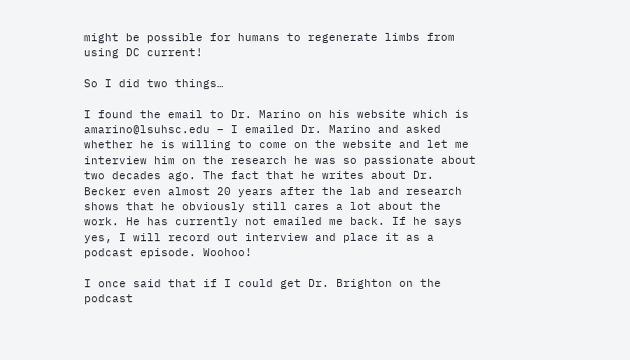might be possible for humans to regenerate limbs from using DC current!

So I did two things…

I found the email to Dr. Marino on his website which is amarino@lsuhsc.edu – I emailed Dr. Marino and asked whether he is willing to come on the website and let me interview him on the research he was so passionate about two decades ago. The fact that he writes about Dr. Becker even almost 20 years after the lab and research shows that he obviously still cares a lot about the work. He has currently not emailed me back. If he says yes, I will record out interview and place it as a podcast episode. Woohoo!

I once said that if I could get Dr. Brighton on the podcast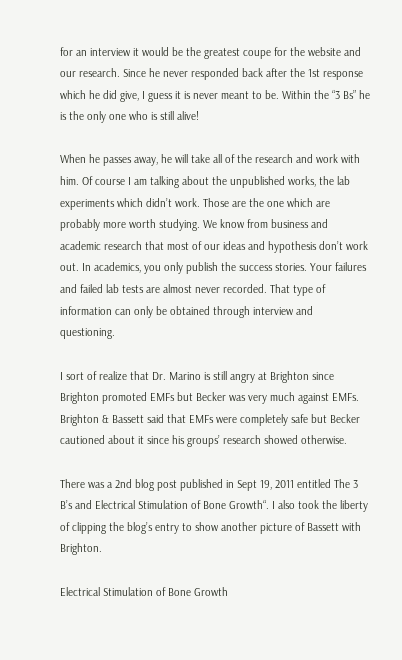for an interview it would be the greatest coupe for the website and our research. Since he never responded back after the 1st response which he did give, I guess it is never meant to be. Within the “3 Bs” he is the only one who is still alive!

When he passes away, he will take all of the research and work with him. Of course I am talking about the unpublished works, the lab experiments which didn’t work. Those are the one which are probably more worth studying. We know from business and academic research that most of our ideas and hypothesis don’t work out. In academics, you only publish the success stories. Your failures and failed lab tests are almost never recorded. That type of information can only be obtained through interview and questioning.

I sort of realize that Dr. Marino is still angry at Brighton since Brighton promoted EMFs but Becker was very much against EMFs. Brighton & Bassett said that EMFs were completely safe but Becker cautioned about it since his groups’ research showed otherwise.

There was a 2nd blog post published in Sept 19, 2011 entitled The 3 B’s and Electrical Stimulation of Bone Growth“. I also took the liberty of clipping the blog’s entry to show another picture of Bassett with Brighton.

Electrical Stimulation of Bone Growth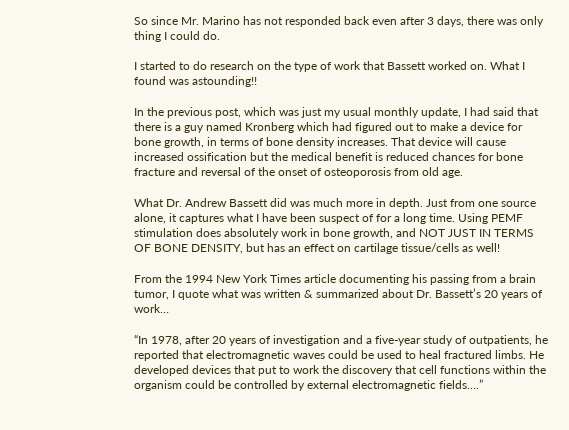So since Mr. Marino has not responded back even after 3 days, there was only thing I could do.

I started to do research on the type of work that Bassett worked on. What I found was astounding!!

In the previous post, which was just my usual monthly update, I had said that there is a guy named Kronberg which had figured out to make a device for bone growth, in terms of bone density increases. That device will cause increased ossification but the medical benefit is reduced chances for bone fracture and reversal of the onset of osteoporosis from old age.

What Dr. Andrew Bassett did was much more in depth. Just from one source alone, it captures what I have been suspect of for a long time. Using PEMF stimulation does absolutely work in bone growth, and NOT JUST IN TERMS OF BONE DENSITY, but has an effect on cartilage tissue/cells as well!

From the 1994 New York Times article documenting his passing from a brain tumor, I quote what was written & summarized about Dr. Bassett’s 20 years of work…

“In 1978, after 20 years of investigation and a five-year study of outpatients, he reported that electromagnetic waves could be used to heal fractured limbs. He developed devices that put to work the discovery that cell functions within the organism could be controlled by external electromagnetic fields….”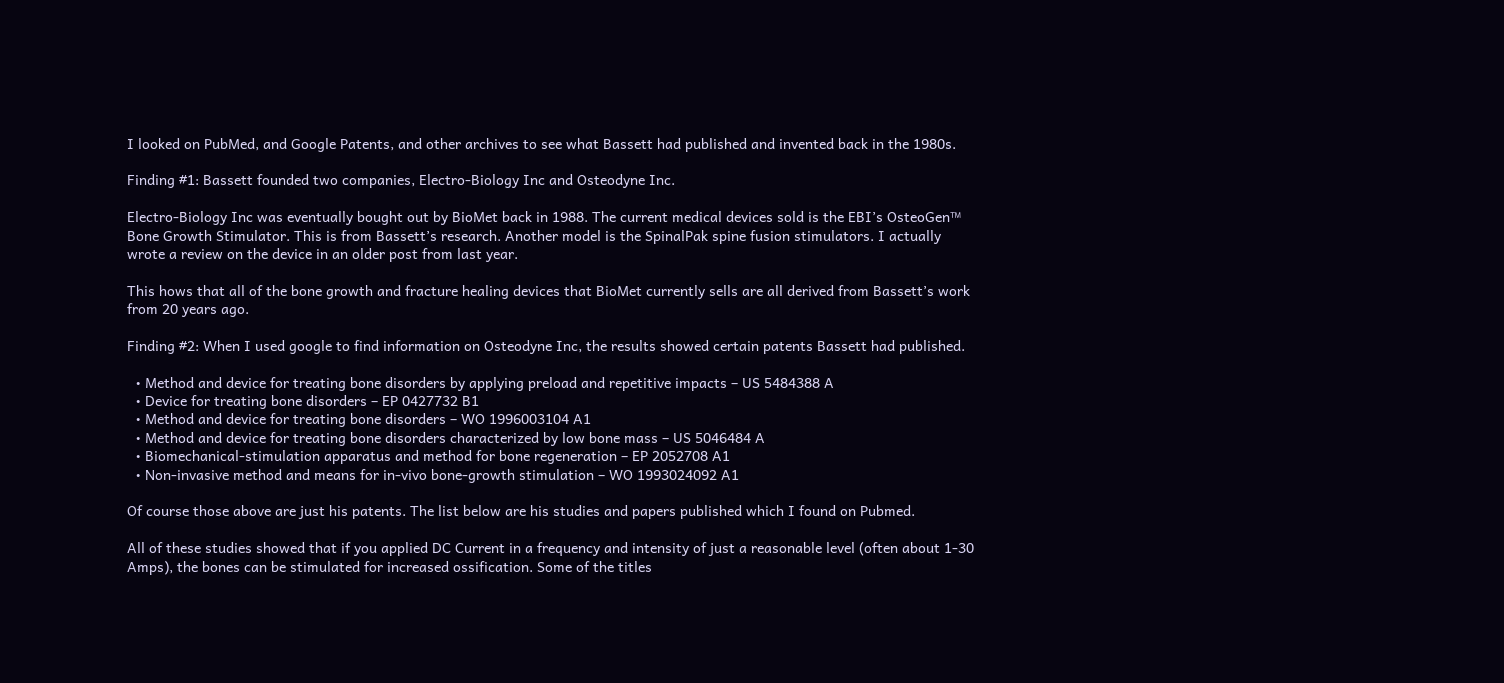I looked on PubMed, and Google Patents, and other archives to see what Bassett had published and invented back in the 1980s.

Finding #1: Bassett founded two companies, Electro-Biology Inc and Osteodyne Inc.

Electro-Biology Inc was eventually bought out by BioMet back in 1988. The current medical devices sold is the EBI’s OsteoGen™ Bone Growth Stimulator. This is from Bassett’s research. Another model is the SpinalPak spine fusion stimulators. I actually wrote a review on the device in an older post from last year.

This hows that all of the bone growth and fracture healing devices that BioMet currently sells are all derived from Bassett’s work from 20 years ago.

Finding #2: When I used google to find information on Osteodyne Inc, the results showed certain patents Bassett had published.

  • Method and device for treating bone disorders by applying preload and repetitive impacts – US 5484388 A
  • Device for treating bone disorders – EP 0427732 B1
  • Method and device for treating bone disorders – WO 1996003104 A1
  • Method and device for treating bone disorders characterized by low bone mass – US 5046484 A
  • Biomechanical-stimulation apparatus and method for bone regeneration – EP 2052708 A1
  • Non-invasive method and means for in-vivo bone-growth stimulation – WO 1993024092 A1

Of course those above are just his patents. The list below are his studies and papers published which I found on Pubmed.

All of these studies showed that if you applied DC Current in a frequency and intensity of just a reasonable level (often about 1-30 Amps), the bones can be stimulated for increased ossification. Some of the titles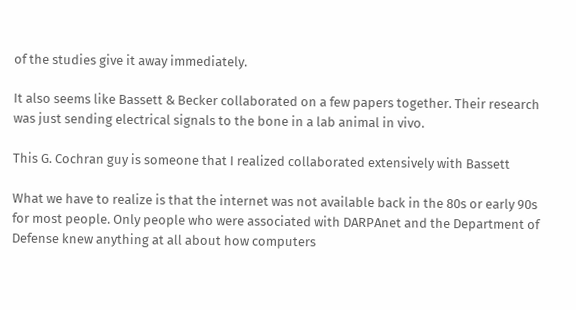of the studies give it away immediately.

It also seems like Bassett & Becker collaborated on a few papers together. Their research was just sending electrical signals to the bone in a lab animal in vivo.

This G. Cochran guy is someone that I realized collaborated extensively with Bassett

What we have to realize is that the internet was not available back in the 80s or early 90s for most people. Only people who were associated with DARPAnet and the Department of Defense knew anything at all about how computers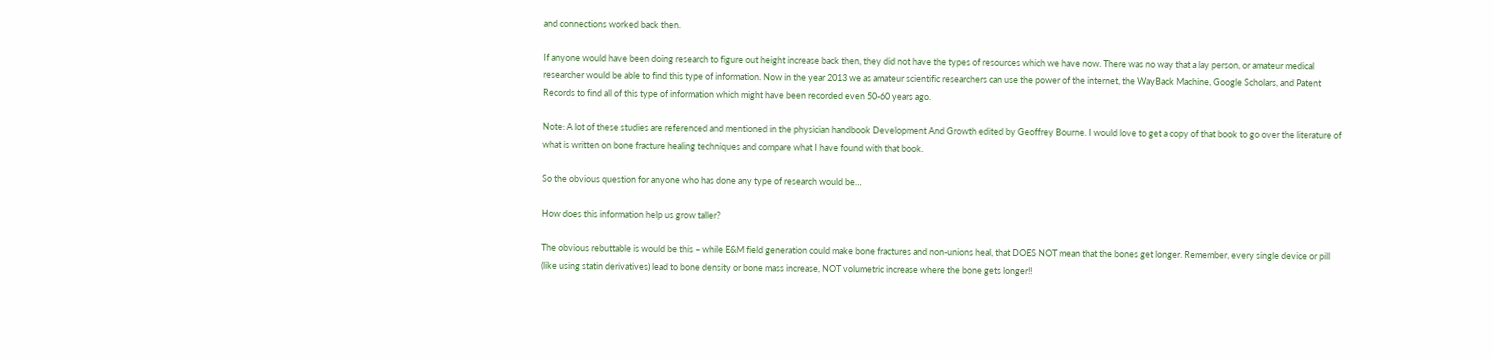and connections worked back then.

If anyone would have been doing research to figure out height increase back then, they did not have the types of resources which we have now. There was no way that a lay person, or amateur medical researcher would be able to find this type of information. Now in the year 2013 we as amateur scientific researchers can use the power of the internet, the WayBack Machine, Google Scholars, and Patent Records to find all of this type of information which might have been recorded even 50-60 years ago.

Note: A lot of these studies are referenced and mentioned in the physician handbook Development And Growth edited by Geoffrey Bourne. I would love to get a copy of that book to go over the literature of what is written on bone fracture healing techniques and compare what I have found with that book.

So the obvious question for anyone who has done any type of research would be…

How does this information help us grow taller?

The obvious rebuttable is would be this – while E&M field generation could make bone fractures and non-unions heal, that DOES NOT mean that the bones get longer. Remember, every single device or pill (like using statin derivatives) lead to bone density or bone mass increase, NOT volumetric increase where the bone gets longer!!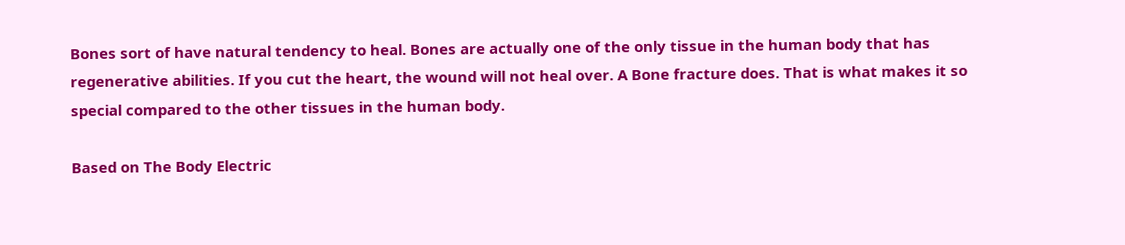Bones sort of have natural tendency to heal. Bones are actually one of the only tissue in the human body that has regenerative abilities. If you cut the heart, the wound will not heal over. A Bone fracture does. That is what makes it so special compared to the other tissues in the human body.

Based on The Body Electric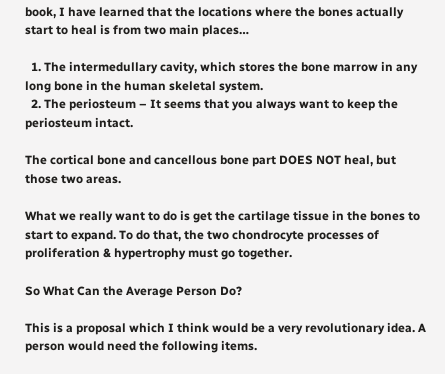book, I have learned that the locations where the bones actually start to heal is from two main places…

  1. The intermedullary cavity, which stores the bone marrow in any long bone in the human skeletal system.
  2. The periosteum – It seems that you always want to keep the periosteum intact.

The cortical bone and cancellous bone part DOES NOT heal, but those two areas.

What we really want to do is get the cartilage tissue in the bones to start to expand. To do that, the two chondrocyte processes of proliferation & hypertrophy must go together.

So What Can the Average Person Do?

This is a proposal which I think would be a very revolutionary idea. A person would need the following items.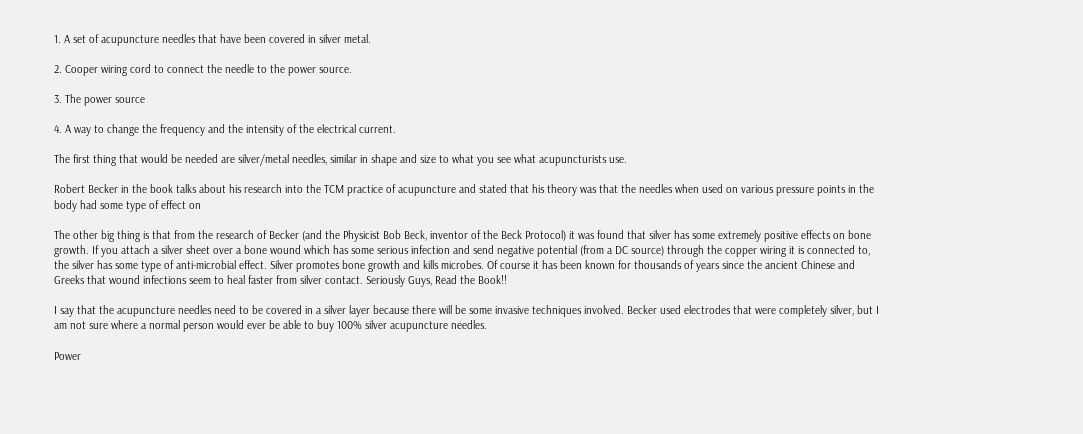1. A set of acupuncture needles that have been covered in silver metal.

2. Cooper wiring cord to connect the needle to the power source.

3. The power source

4. A way to change the frequency and the intensity of the electrical current.

The first thing that would be needed are silver/metal needles, similar in shape and size to what you see what acupuncturists use.

Robert Becker in the book talks about his research into the TCM practice of acupuncture and stated that his theory was that the needles when used on various pressure points in the body had some type of effect on

The other big thing is that from the research of Becker (and the Physicist Bob Beck, inventor of the Beck Protocol) it was found that silver has some extremely positive effects on bone growth. If you attach a silver sheet over a bone wound which has some serious infection and send negative potential (from a DC source) through the copper wiring it is connected to, the silver has some type of anti-microbial effect. Silver promotes bone growth and kills microbes. Of course it has been known for thousands of years since the ancient Chinese and Greeks that wound infections seem to heal faster from silver contact. Seriously Guys, Read the Book!!

I say that the acupuncture needles need to be covered in a silver layer because there will be some invasive techniques involved. Becker used electrodes that were completely silver, but I am not sure where a normal person would ever be able to buy 100% silver acupuncture needles.

Power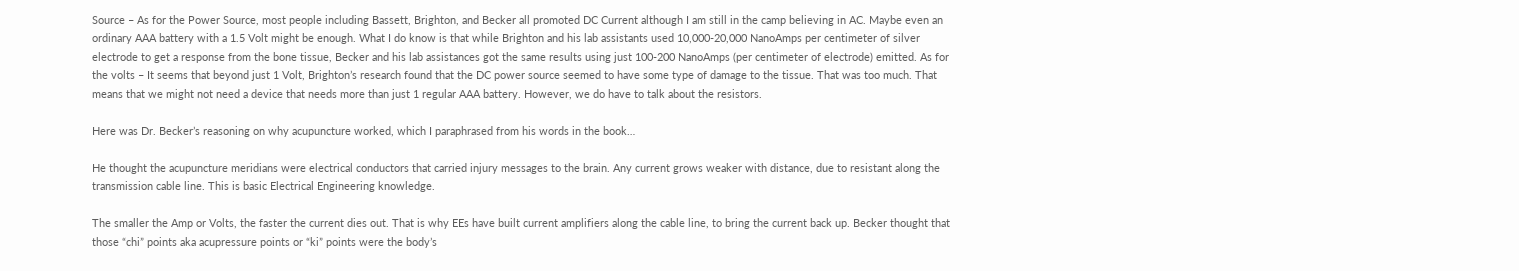Source – As for the Power Source, most people including Bassett, Brighton, and Becker all promoted DC Current although I am still in the camp believing in AC. Maybe even an ordinary AAA battery with a 1.5 Volt might be enough. What I do know is that while Brighton and his lab assistants used 10,000-20,000 NanoAmps per centimeter of silver electrode to get a response from the bone tissue, Becker and his lab assistances got the same results using just 100-200 NanoAmps (per centimeter of electrode) emitted. As for the volts – It seems that beyond just 1 Volt, Brighton’s research found that the DC power source seemed to have some type of damage to the tissue. That was too much. That means that we might not need a device that needs more than just 1 regular AAA battery. However, we do have to talk about the resistors.

Here was Dr. Becker’s reasoning on why acupuncture worked, which I paraphrased from his words in the book…

He thought the acupuncture meridians were electrical conductors that carried injury messages to the brain. Any current grows weaker with distance, due to resistant along the transmission cable line. This is basic Electrical Engineering knowledge.

The smaller the Amp or Volts, the faster the current dies out. That is why EEs have built current amplifiers along the cable line, to bring the current back up. Becker thought that those “chi” points aka acupressure points or “ki” points were the body’s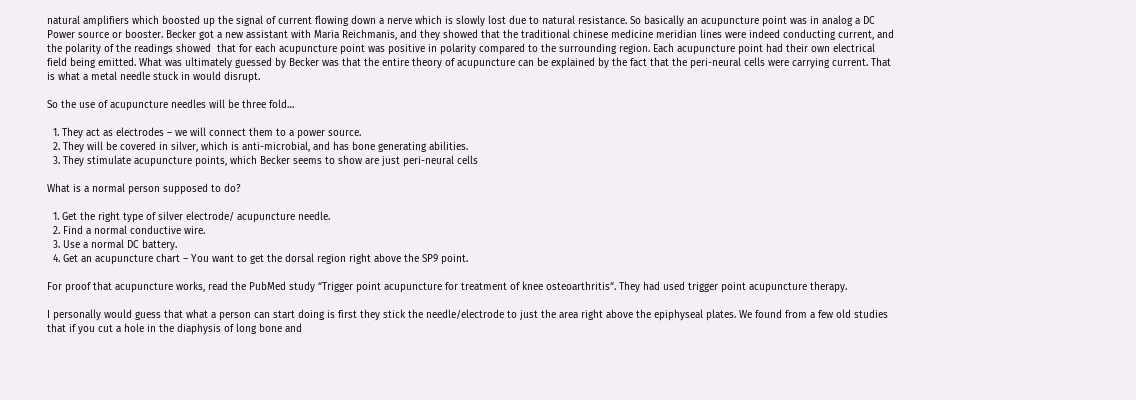natural amplifiers which boosted up the signal of current flowing down a nerve which is slowly lost due to natural resistance. So basically an acupuncture point was in analog a DC Power source or booster. Becker got a new assistant with Maria Reichmanis, and they showed that the traditional chinese medicine meridian lines were indeed conducting current, and the polarity of the readings showed  that for each acupuncture point was positive in polarity compared to the surrounding region. Each acupuncture point had their own electrical field being emitted. What was ultimately guessed by Becker was that the entire theory of acupuncture can be explained by the fact that the peri-neural cells were carrying current. That is what a metal needle stuck in would disrupt.

So the use of acupuncture needles will be three fold…

  1. They act as electrodes – we will connect them to a power source.
  2. They will be covered in silver, which is anti-microbial, and has bone generating abilities.
  3. They stimulate acupuncture points, which Becker seems to show are just peri-neural cells

What is a normal person supposed to do?

  1. Get the right type of silver electrode/ acupuncture needle.
  2. Find a normal conductive wire.
  3. Use a normal DC battery.
  4. Get an acupuncture chart – You want to get the dorsal region right above the SP9 point.

For proof that acupuncture works, read the PubMed study “Trigger point acupuncture for treatment of knee osteoarthritis“. They had used trigger point acupuncture therapy.

I personally would guess that what a person can start doing is first they stick the needle/electrode to just the area right above the epiphyseal plates. We found from a few old studies that if you cut a hole in the diaphysis of long bone and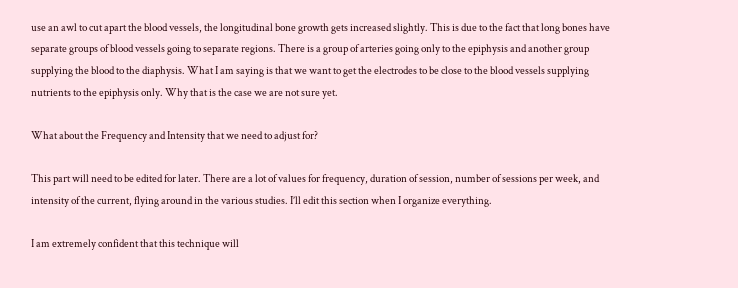use an awl to cut apart the blood vessels, the longitudinal bone growth gets increased slightly. This is due to the fact that long bones have separate groups of blood vessels going to separate regions. There is a group of arteries going only to the epiphysis and another group supplying the blood to the diaphysis. What I am saying is that we want to get the electrodes to be close to the blood vessels supplying nutrients to the epiphysis only. Why that is the case we are not sure yet.

What about the Frequency and Intensity that we need to adjust for?

This part will need to be edited for later. There are a lot of values for frequency, duration of session, number of sessions per week, and intensity of the current, flying around in the various studies. I’ll edit this section when I organize everything.

I am extremely confident that this technique will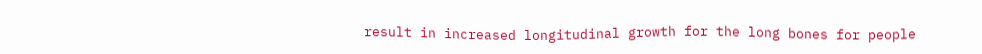result in increased longitudinal growth for the long bones for people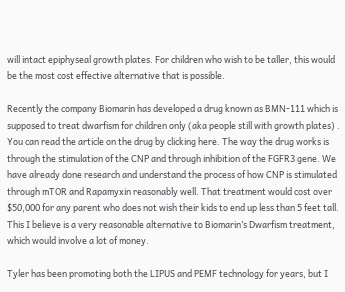will intact epiphyseal growth plates. For children who wish to be taller, this would be the most cost effective alternative that is possible.

Recently the company Biomarin has developed a drug known as BMN-111 which is supposed to treat dwarfism for children only (aka people still with growth plates) . You can read the article on the drug by clicking here. The way the drug works is through the stimulation of the CNP and through inhibition of the FGFR3 gene. We have already done research and understand the process of how CNP is stimulated through mTOR and Rapamyxin reasonably well. That treatment would cost over $50,000 for any parent who does not wish their kids to end up less than 5 feet tall. This I believe is a very reasonable alternative to Biomarin’s Dwarfism treatment, which would involve a lot of money.

Tyler has been promoting both the LIPUS and PEMF technology for years, but I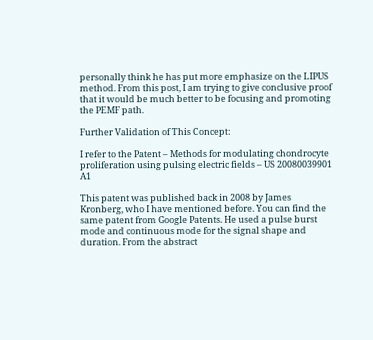personally think he has put more emphasize on the LIPUS method. From this post, I am trying to give conclusive proof that it would be much better to be focusing and promoting the PEMF path.

Further Validation of This Concept:

I refer to the Patent – Methods for modulating chondrocyte proliferation using pulsing electric fields – US 20080039901 A1

This patent was published back in 2008 by James Kronberg, who I have mentioned before. You can find the same patent from Google Patents. He used a pulse burst mode and continuous mode for the signal shape and duration. From the abstract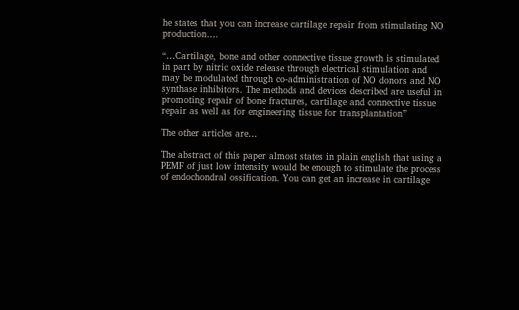he states that you can increase cartilage repair from stimulating NO production….

“…Cartilage, bone and other connective tissue growth is stimulated in part by nitric oxide release through electrical stimulation and may be modulated through co-administration of NO donors and NO synthase inhibitors. The methods and devices described are useful in promoting repair of bone fractures, cartilage and connective tissue repair as well as for engineering tissue for transplantation”

The other articles are…

The abstract of this paper almost states in plain english that using a PEMF of just low intensity would be enough to stimulate the process of endochondral ossification. You can get an increase in cartilage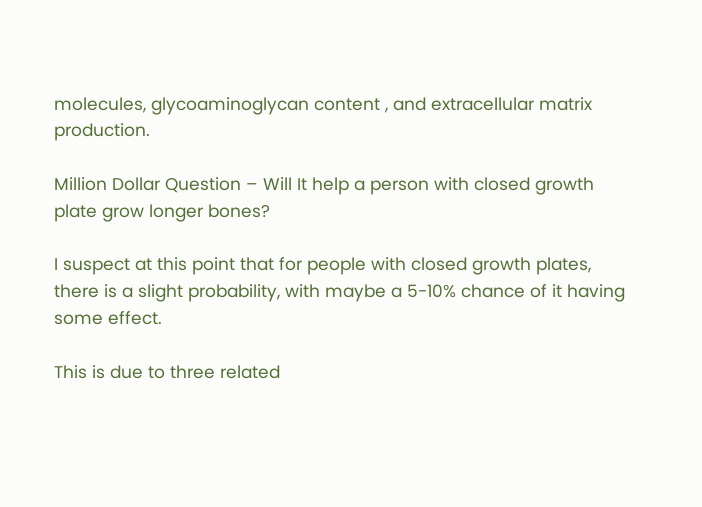molecules, glycoaminoglycan content , and extracellular matrix production.

Million Dollar Question – Will It help a person with closed growth plate grow longer bones?

I suspect at this point that for people with closed growth plates, there is a slight probability, with maybe a 5-10% chance of it having some effect.

This is due to three related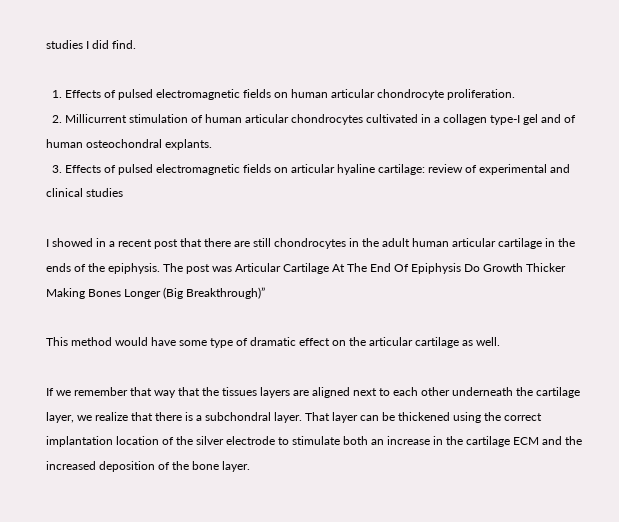studies I did find.

  1. Effects of pulsed electromagnetic fields on human articular chondrocyte proliferation.
  2. Millicurrent stimulation of human articular chondrocytes cultivated in a collagen type-I gel and of human osteochondral explants.
  3. Effects of pulsed electromagnetic fields on articular hyaline cartilage: review of experimental and clinical studies

I showed in a recent post that there are still chondrocytes in the adult human articular cartilage in the ends of the epiphysis. The post was Articular Cartilage At The End Of Epiphysis Do Growth Thicker Making Bones Longer (Big Breakthrough)”

This method would have some type of dramatic effect on the articular cartilage as well.

If we remember that way that the tissues layers are aligned next to each other underneath the cartilage layer, we realize that there is a subchondral layer. That layer can be thickened using the correct implantation location of the silver electrode to stimulate both an increase in the cartilage ECM and the increased deposition of the bone layer.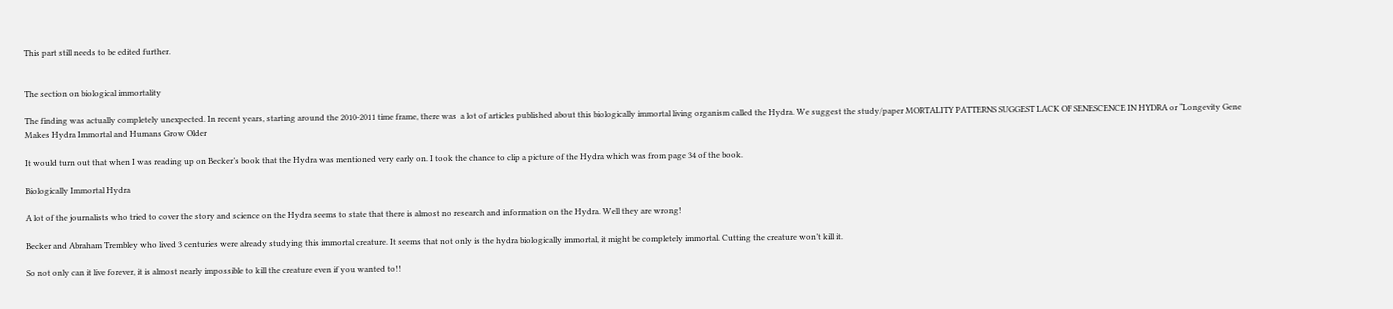This part still needs to be edited further.


The section on biological immortality

The finding was actually completely unexpected. In recent years, starting around the 2010-2011 time frame, there was  a lot of articles published about this biologically immortal living organism called the Hydra. We suggest the study/paper MORTALITY PATTERNS SUGGEST LACK OF SENESCENCE IN HYDRA or “Longevity Gene Makes Hydra Immortal and Humans Grow Older

It would turn out that when I was reading up on Becker’s book that the Hydra was mentioned very early on. I took the chance to clip a picture of the Hydra which was from page 34 of the book.

Biologically Immortal Hydra

A lot of the journalists who tried to cover the story and science on the Hydra seems to state that there is almost no research and information on the Hydra. Well they are wrong!

Becker and Abraham Trembley who lived 3 centuries were already studying this immortal creature. It seems that not only is the hydra biologically immortal, it might be completely immortal. Cutting the creature won’t kill it.

So not only can it live forever, it is almost nearly impossible to kill the creature even if you wanted to!!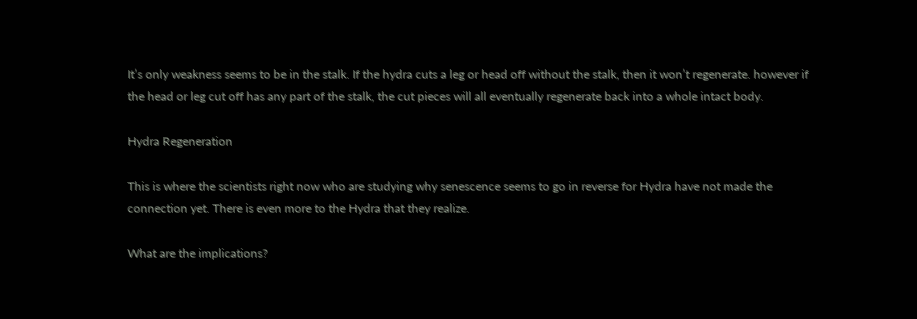It’s only weakness seems to be in the stalk. If the hydra cuts a leg or head off without the stalk, then it won’t regenerate. however if the head or leg cut off has any part of the stalk, the cut pieces will all eventually regenerate back into a whole intact body.

Hydra Regeneration

This is where the scientists right now who are studying why senescence seems to go in reverse for Hydra have not made the connection yet. There is even more to the Hydra that they realize.

What are the implications?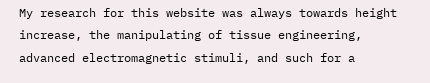My research for this website was always towards height increase, the manipulating of tissue engineering, advanced electromagnetic stimuli, and such for a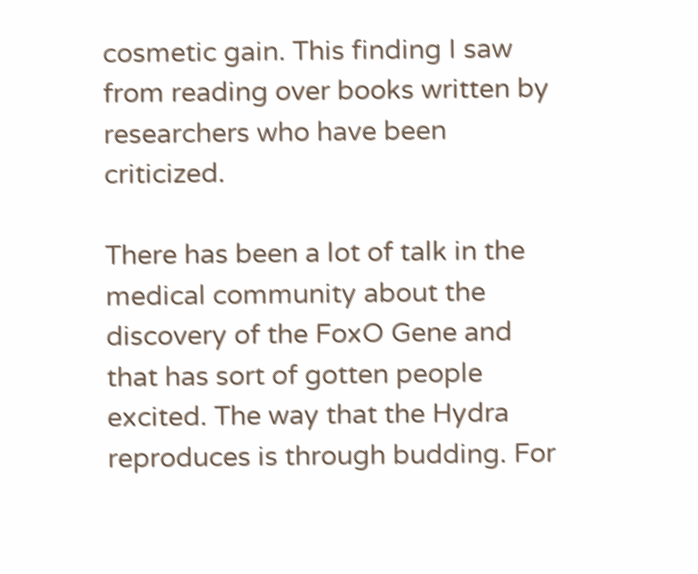cosmetic gain. This finding I saw from reading over books written by researchers who have been criticized.

There has been a lot of talk in the medical community about the discovery of the FoxO Gene and that has sort of gotten people excited. The way that the Hydra reproduces is through budding. For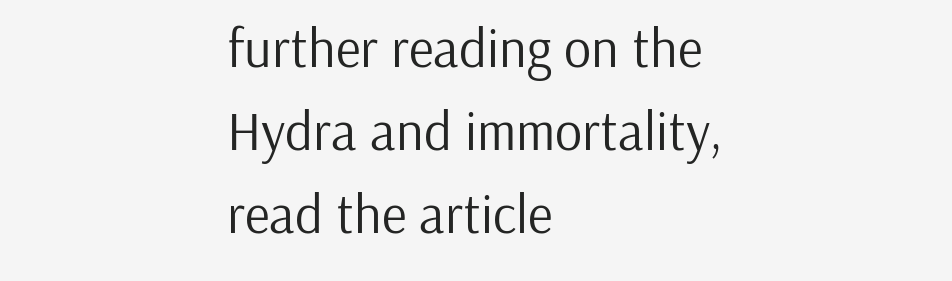further reading on the Hydra and immortality, read the article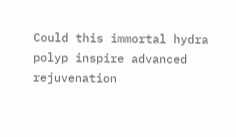Could this immortal hydra polyp inspire advanced rejuvenation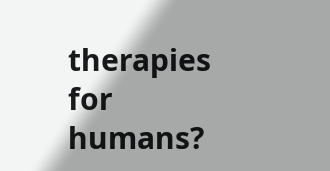therapies for humans?